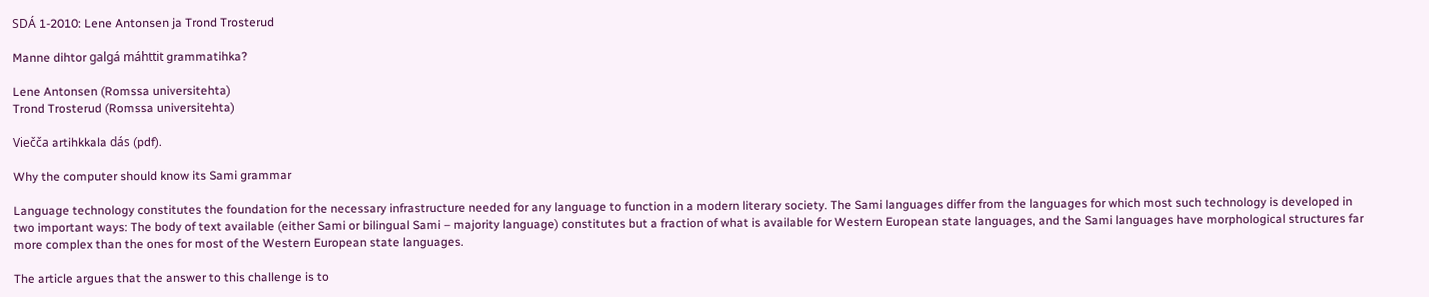SDÁ 1-2010: Lene Antonsen ja Trond Trosterud

Manne dihtor galgá máhttit grammatihka?

Lene Antonsen (Romssa universitehta)
Trond Trosterud (Romssa universitehta)

Viečča artihkkala dás (pdf).

Why the computer should know its Sami grammar

Language technology constitutes the foundation for the necessary infrastructure needed for any language to function in a modern literary society. The Sami languages differ from the languages for which most such technology is developed in two important ways: The body of text available (either Sami or bilingual Sami – majority language) constitutes but a fraction of what is available for Western European state languages, and the Sami languages have morphological structures far more complex than the ones for most of the Western European state languages.

The article argues that the answer to this challenge is to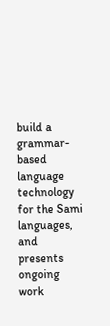build a grammar-based language technology for the Sami languages, and presents ongoing work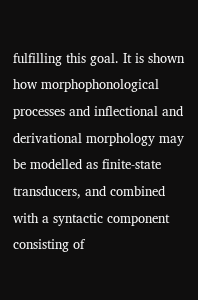fulfilling this goal. It is shown how morphophonological processes and inflectional and derivational morphology may be modelled as finite-state transducers, and combined with a syntactic component consisting of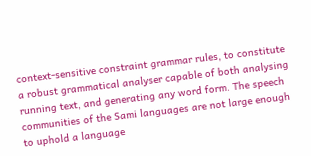context-sensitive constraint grammar rules, to constitute a robust grammatical analyser capable of both analysing running text, and generating any word form. The speech communities of the Sami languages are not large enough to uphold a language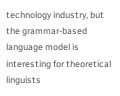technology industry, but the grammar-based language model is interesting for theoretical linguists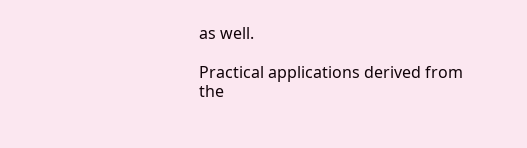as well.

Practical applications derived from the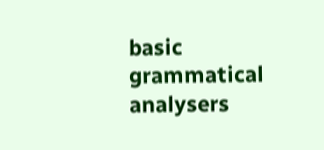basic grammatical analysers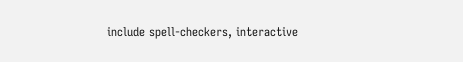include spell-checkers, interactive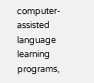computer-assisted language learning programs,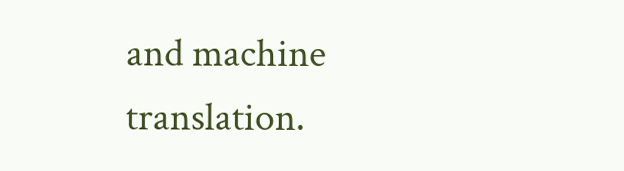and machine translation.